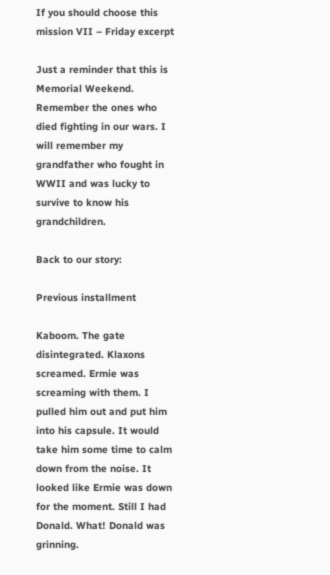If you should choose this mission VII – Friday excerpt

Just a reminder that this is Memorial Weekend. Remember the ones who died fighting in our wars. I will remember my grandfather who fought in WWII and was lucky to survive to know his grandchildren.

Back to our story:

Previous installment

Kaboom. The gate disintegrated. Klaxons screamed. Ermie was screaming with them. I pulled him out and put him into his capsule. It would take him some time to calm down from the noise. It looked like Ermie was down for the moment. Still I had Donald. What! Donald was grinning.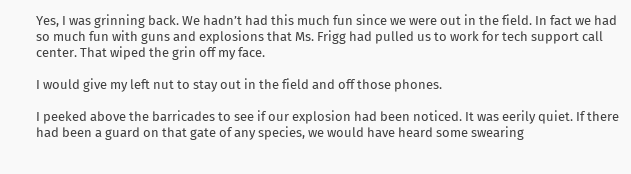Yes, I was grinning back. We hadn’t had this much fun since we were out in the field. In fact we had so much fun with guns and explosions that Ms. Frigg had pulled us to work for tech support call center. That wiped the grin off my face.

I would give my left nut to stay out in the field and off those phones.

I peeked above the barricades to see if our explosion had been noticed. It was eerily quiet. If there had been a guard on that gate of any species, we would have heard some swearing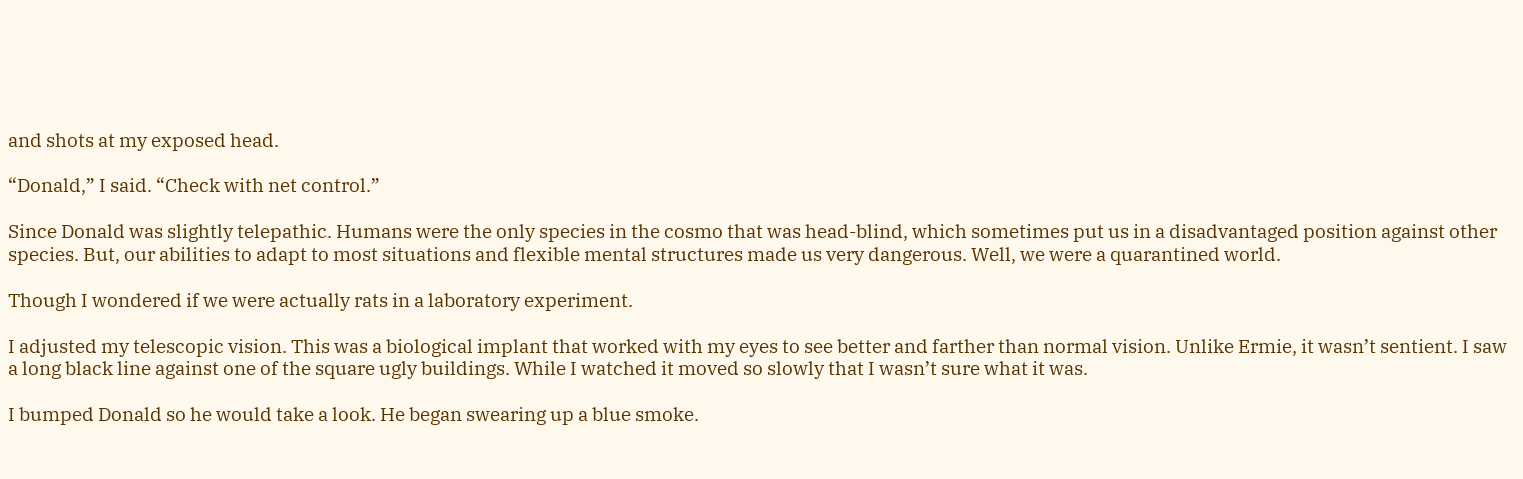and shots at my exposed head.

“Donald,” I said. “Check with net control.”

Since Donald was slightly telepathic. Humans were the only species in the cosmo that was head-blind, which sometimes put us in a disadvantaged position against other species. But, our abilities to adapt to most situations and flexible mental structures made us very dangerous. Well, we were a quarantined world.

Though I wondered if we were actually rats in a laboratory experiment.

I adjusted my telescopic vision. This was a biological implant that worked with my eyes to see better and farther than normal vision. Unlike Ermie, it wasn’t sentient. I saw a long black line against one of the square ugly buildings. While I watched it moved so slowly that I wasn’t sure what it was.

I bumped Donald so he would take a look. He began swearing up a blue smoke.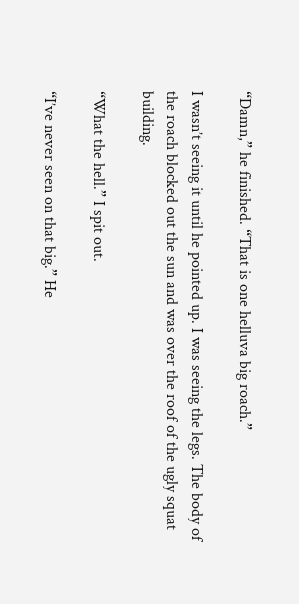“Damn,” he finished. “That is one helluva big roach.”

I wasn’t seeing it until he pointed up. I was seeing the legs. The body of the roach blocked out the sun and was over the roof of the ugly squat building.

“What the hell.” I spit out.

“I’ve never seen on that big.” He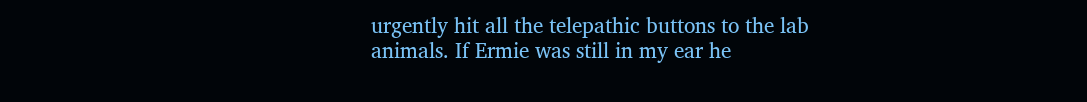urgently hit all the telepathic buttons to the lab animals. If Ermie was still in my ear he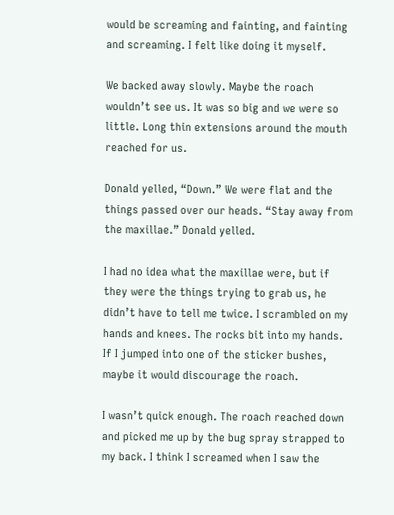would be screaming and fainting, and fainting and screaming. I felt like doing it myself.

We backed away slowly. Maybe the roach wouldn’t see us. It was so big and we were so little. Long thin extensions around the mouth reached for us.

Donald yelled, “Down.” We were flat and the things passed over our heads. “Stay away from the maxillae.” Donald yelled.

I had no idea what the maxillae were, but if they were the things trying to grab us, he didn’t have to tell me twice. I scrambled on my hands and knees. The rocks bit into my hands. If I jumped into one of the sticker bushes, maybe it would discourage the roach.

I wasn’t quick enough. The roach reached down and picked me up by the bug spray strapped to my back. I think I screamed when I saw the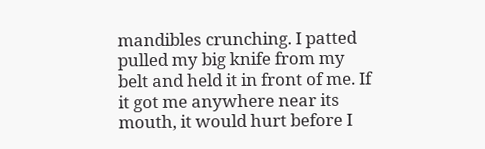mandibles crunching. I patted pulled my big knife from my belt and held it in front of me. If it got me anywhere near its mouth, it would hurt before I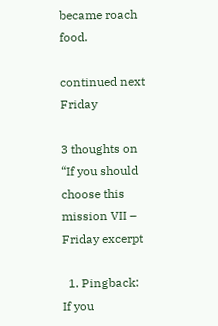became roach food.

continued next Friday

3 thoughts on “If you should choose this mission VII – Friday excerpt

  1. Pingback: If you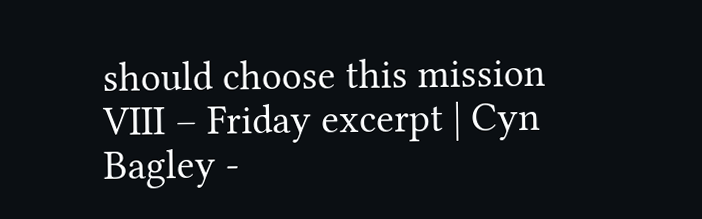should choose this mission VIII – Friday excerpt | Cyn Bagley -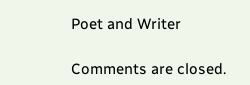Poet and Writer

Comments are closed.